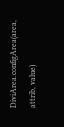DiviArea.configArea(area, attrib, value)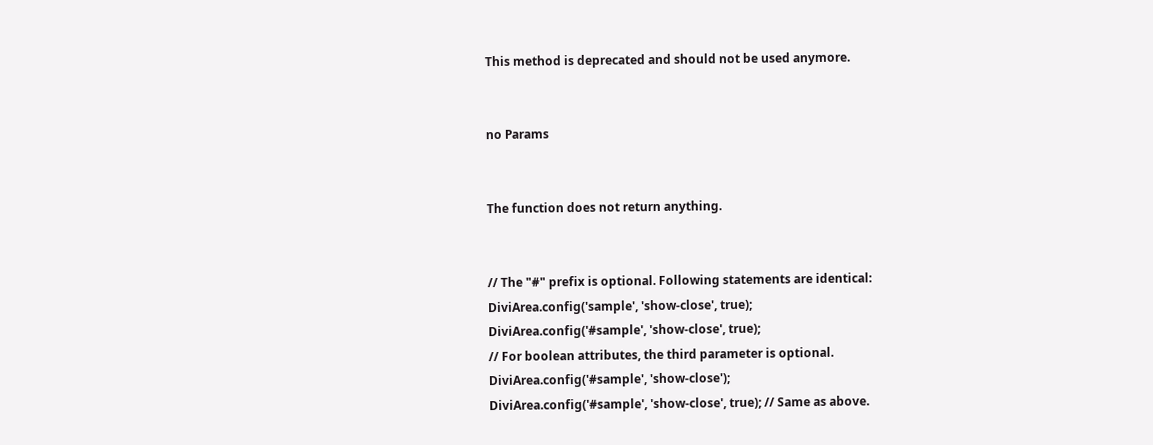This method is deprecated and should not be used anymore.


no Params


The function does not return anything.


// The "#" prefix is optional. Following statements are identical:
DiviArea.config('sample', 'show-close', true);
DiviArea.config('#sample', 'show-close', true);
// For boolean attributes, the third parameter is optional.
DiviArea.config('#sample', 'show-close');
DiviArea.config('#sample', 'show-close', true); // Same as above.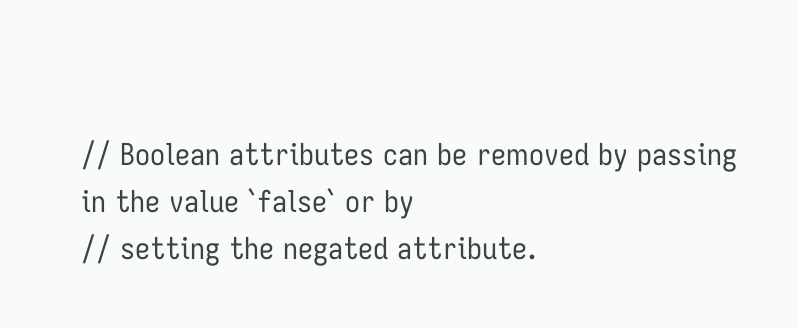// Boolean attributes can be removed by passing in the value `false` or by
// setting the negated attribute.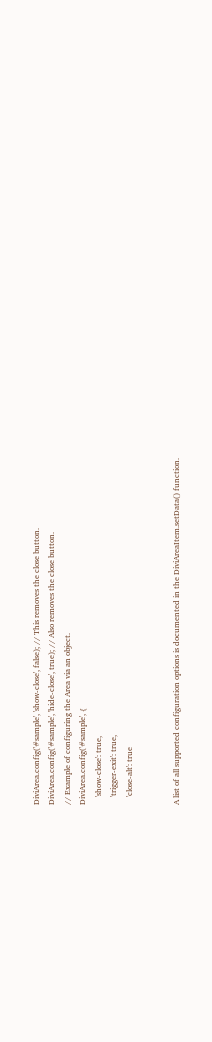DiviArea.config('#sample', 'show-close', false); // This removes the close button.
DiviArea.config('#sample', 'hide-close', true); // Also removes the close button.
// Example of configuring the Area via an object.
DiviArea.config('#sample', {
    'show-close': true,
    'trigger-exit': true,
    'close-alt': true


A list of all supported configuration options is documented in the DiviAreaItem.setData() function.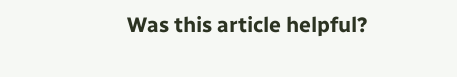Was this article helpful?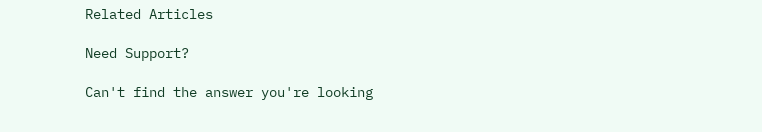Related Articles

Need Support?

Can't find the answer you're looking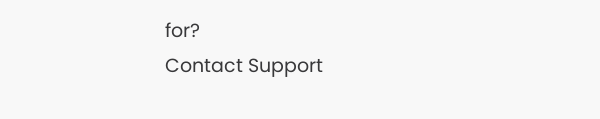for?
Contact Support